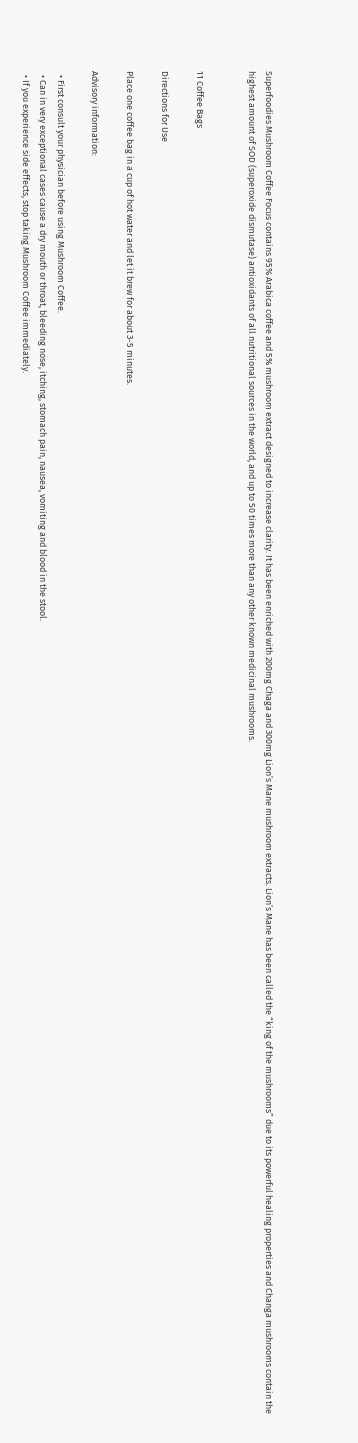Superfoodies Mushroom Coffee Focus contains 95% Arabica coffee and 5% mushroom extract designed to increase clarity. It has been enriched with 200mg Chaga and 300mg Lion’s Mane mushroom extracts. Lion’s Mane has been called the “king of the mushrooms” due to its powerful healing properties and Changa mushrooms contain the highest amount of SOD (superoxide dismutase) antioxidants of all nutritional sources in the world, and up to 50 times more than any other known medicinal mushrooms.


11 Coffee Bags

Directions for Use

Place one coffee bag in a cup of hot water and let it brew for about 3-5 minutes.

Advisory information:

  • First consult your physician before using Mushroom Coffee.
  • Can in very exceptional cases cause a dry mouth or throat, bleeding nose, itching, stomach pain, nausea, vomiting and blood in the stool.
  • If you experience side effects, stop taking Mushroom Coffee immediately.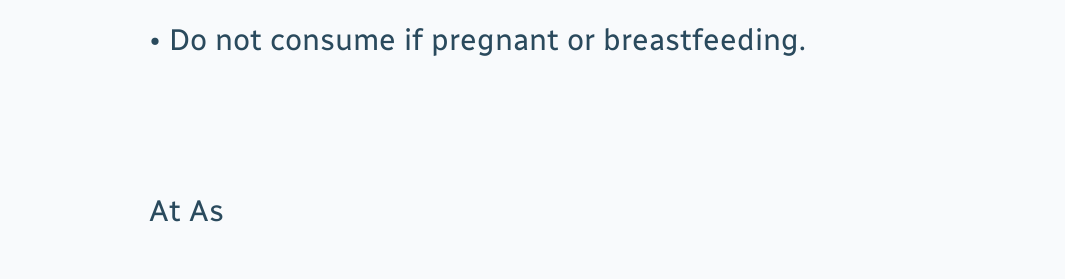• Do not consume if pregnant or breastfeeding.


At As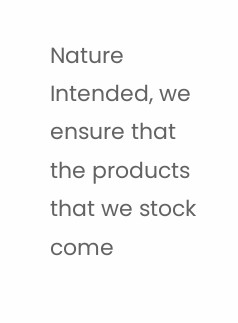Nature Intended, we ensure that the products that we stock come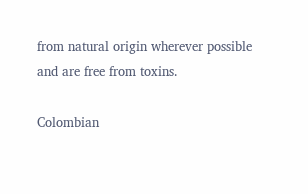from natural origin wherever possible and are free from toxins.

Colombian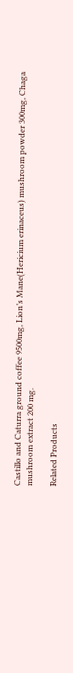Castillo and Caturra ground coffee 9500mg, Lion’s Mane(Hericium erinaceus) mushroom powder 300mg, Chaga mushroom extract 200 mg.

Related Products